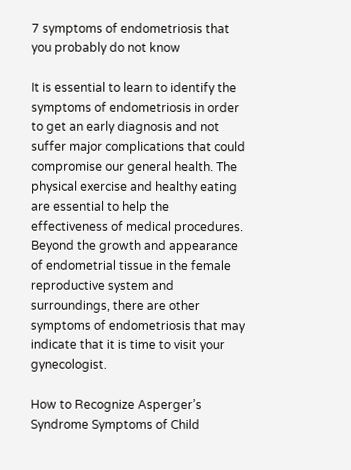7 symptoms of endometriosis that you probably do not know

It is essential to learn to identify the symptoms of endometriosis in order to get an early diagnosis and not suffer major complications that could compromise our general health. The physical exercise and healthy eating are essential to help the effectiveness of medical procedures. Beyond the growth and appearance of endometrial tissue in the female reproductive system and surroundings, there are other symptoms of endometriosis that may indicate that it is time to visit your gynecologist.

How to Recognize Asperger’s Syndrome Symptoms of Child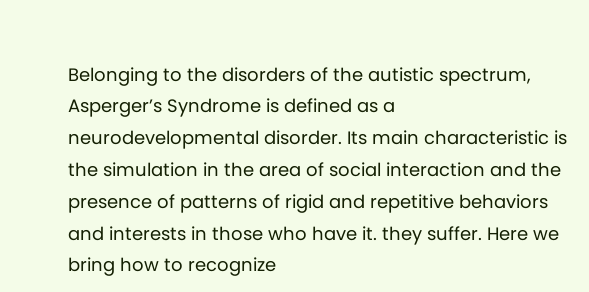Belonging to the disorders of the autistic spectrum, Asperger’s Syndrome is defined as a neurodevelopmental disorder. Its main characteristic is the simulation in the area of social interaction and the presence of patterns of rigid and repetitive behaviors and interests in those who have it. they suffer. Here we bring how to recognize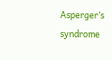Asperger’s syndrome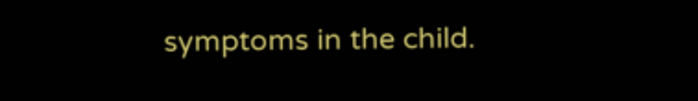symptoms in the child.